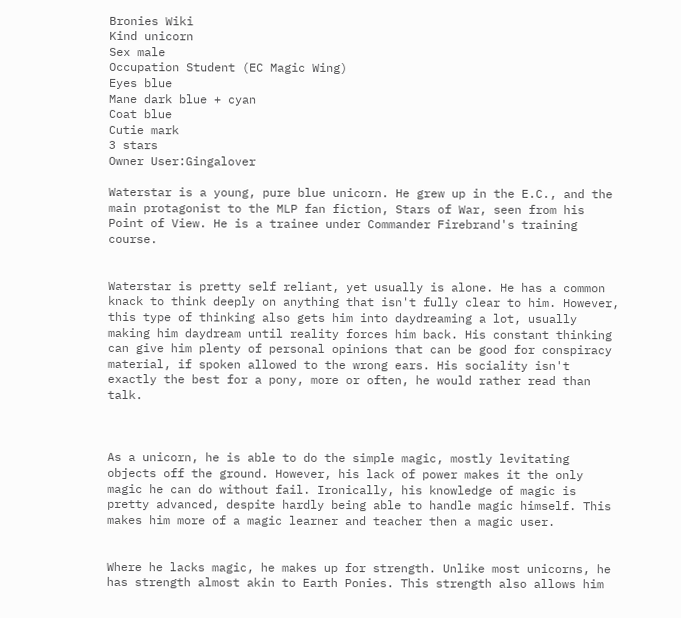Bronies Wiki
Kind unicorn
Sex male
Occupation Student (EC Magic Wing)
Eyes blue
Mane dark blue + cyan
Coat blue
Cutie mark
3 stars
Owner User:Gingalover

Waterstar is a young, pure blue unicorn. He grew up in the E.C., and the main protagonist to the MLP fan fiction, Stars of War, seen from his Point of View. He is a trainee under Commander Firebrand's training course.


Waterstar is pretty self reliant, yet usually is alone. He has a common knack to think deeply on anything that isn't fully clear to him. However, this type of thinking also gets him into daydreaming a lot, usually making him daydream until reality forces him back. His constant thinking can give him plenty of personal opinions that can be good for conspiracy material, if spoken allowed to the wrong ears. His sociality isn't exactly the best for a pony, more or often, he would rather read than talk.



As a unicorn, he is able to do the simple magic, mostly levitating objects off the ground. However, his lack of power makes it the only magic he can do without fail. Ironically, his knowledge of magic is pretty advanced, despite hardly being able to handle magic himself. This makes him more of a magic learner and teacher then a magic user.


Where he lacks magic, he makes up for strength. Unlike most unicorns, he has strength almost akin to Earth Ponies. This strength also allows him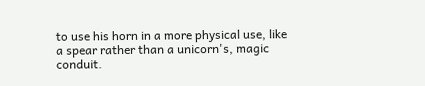to use his horn in a more physical use, like a spear rather than a unicorn's, magic conduit.